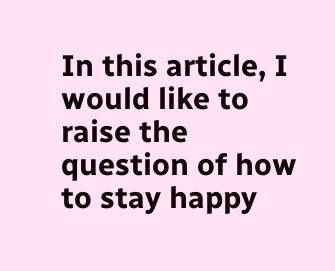In this article, I would like to raise the question of how to stay happy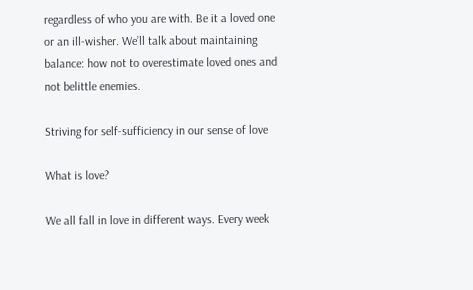regardless of who you are with. Be it a loved one or an ill-wisher. We’ll talk about maintaining balance: how not to overestimate loved ones and not belittle enemies.

Striving for self-sufficiency in our sense of love

What is love?

We all fall in love in different ways. Every week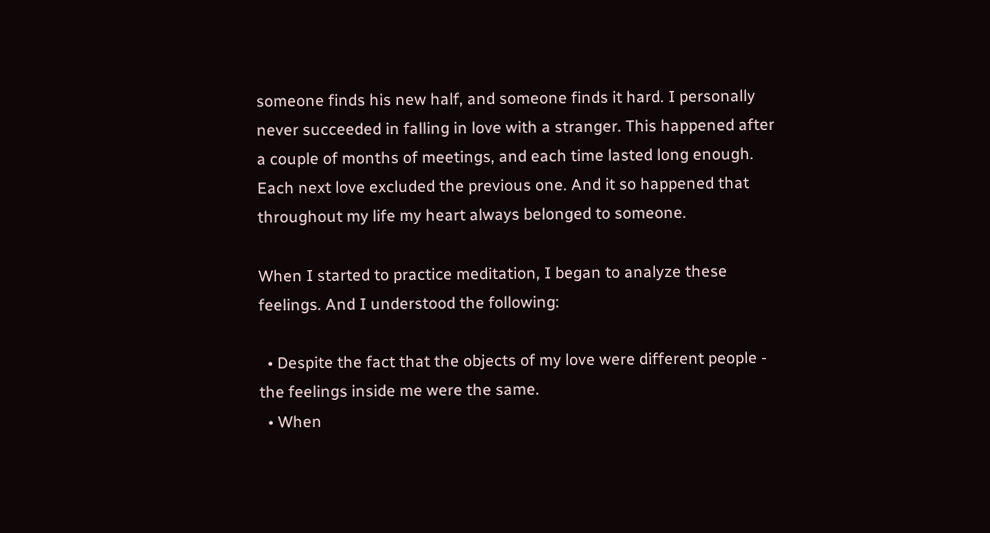someone finds his new half, and someone finds it hard. I personally never succeeded in falling in love with a stranger. This happened after a couple of months of meetings, and each time lasted long enough. Each next love excluded the previous one. And it so happened that throughout my life my heart always belonged to someone.

When I started to practice meditation, I began to analyze these feelings. And I understood the following:

  • Despite the fact that the objects of my love were different people - the feelings inside me were the same.
  • When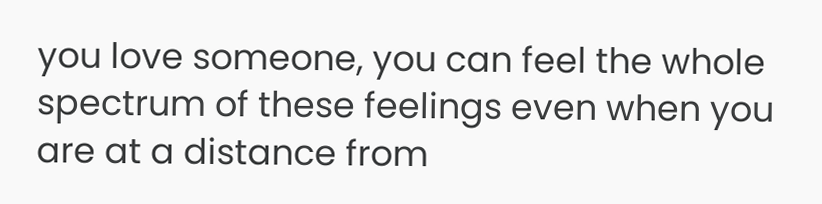you love someone, you can feel the whole spectrum of these feelings even when you are at a distance from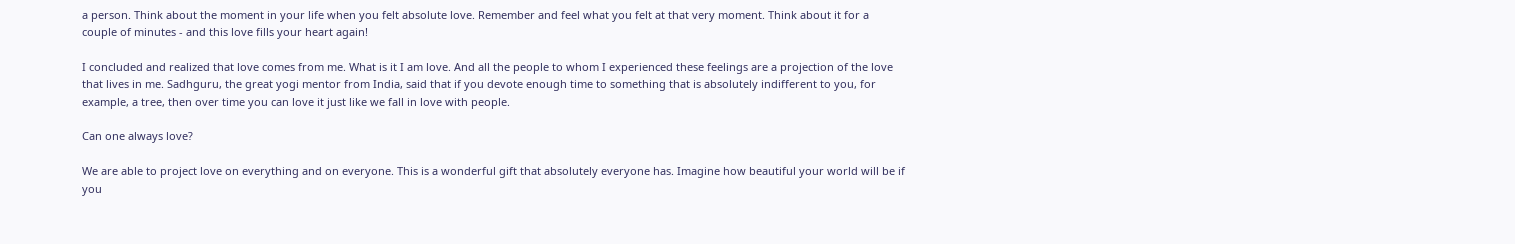a person. Think about the moment in your life when you felt absolute love. Remember and feel what you felt at that very moment. Think about it for a couple of minutes - and this love fills your heart again!

I concluded and realized that love comes from me. What is it I am love. And all the people to whom I experienced these feelings are a projection of the love that lives in me. Sadhguru, the great yogi mentor from India, said that if you devote enough time to something that is absolutely indifferent to you, for example, a tree, then over time you can love it just like we fall in love with people.

Can one always love?

We are able to project love on everything and on everyone. This is a wonderful gift that absolutely everyone has. Imagine how beautiful your world will be if you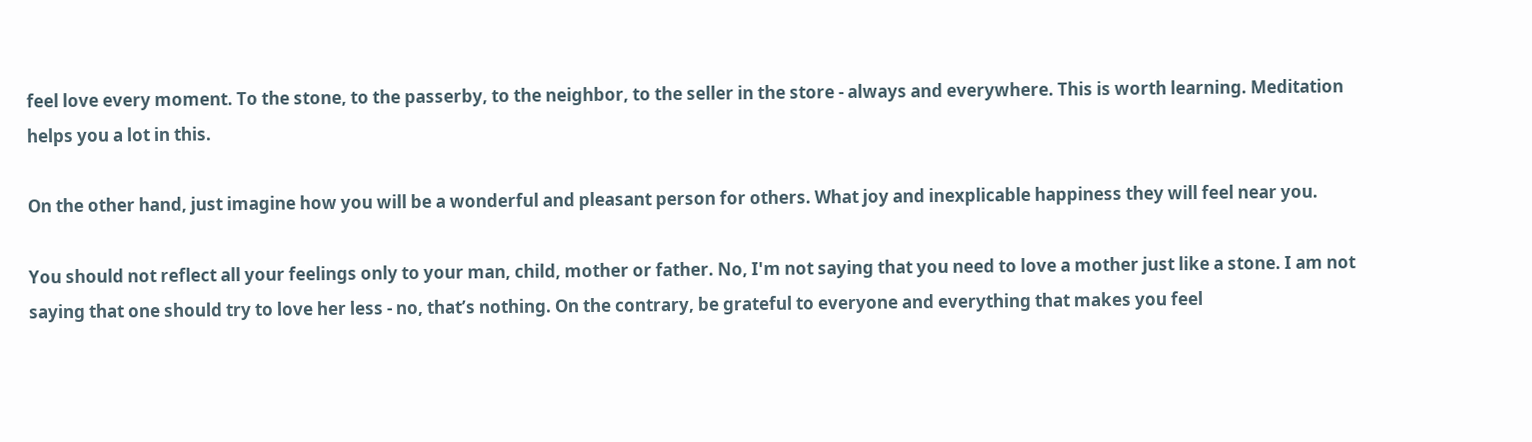feel love every moment. To the stone, to the passerby, to the neighbor, to the seller in the store - always and everywhere. This is worth learning. Meditation helps you a lot in this.

On the other hand, just imagine how you will be a wonderful and pleasant person for others. What joy and inexplicable happiness they will feel near you.

You should not reflect all your feelings only to your man, child, mother or father. No, I'm not saying that you need to love a mother just like a stone. I am not saying that one should try to love her less - no, that’s nothing. On the contrary, be grateful to everyone and everything that makes you feel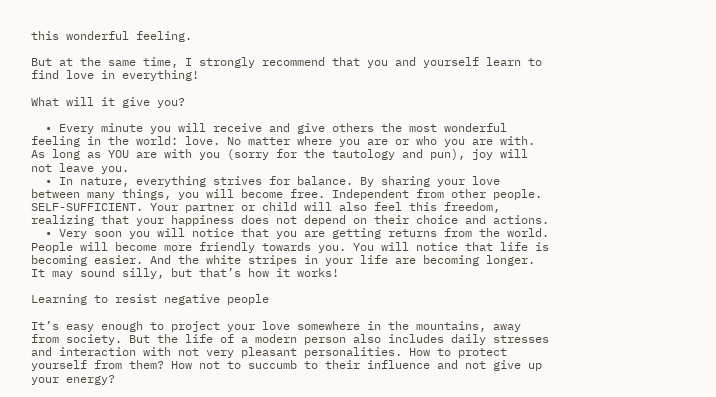this wonderful feeling.

But at the same time, I strongly recommend that you and yourself learn to find love in everything!

What will it give you?

  • Every minute you will receive and give others the most wonderful feeling in the world: love. No matter where you are or who you are with. As long as YOU are with you (sorry for the tautology and pun), joy will not leave you.
  • In nature, everything strives for balance. By sharing your love between many things, you will become free. Independent from other people. SELF-SUFFICIENT. Your partner or child will also feel this freedom, realizing that your happiness does not depend on their choice and actions.
  • Very soon you will notice that you are getting returns from the world. People will become more friendly towards you. You will notice that life is becoming easier. And the white stripes in your life are becoming longer. It may sound silly, but that’s how it works!

Learning to resist negative people

It’s easy enough to project your love somewhere in the mountains, away from society. But the life of a modern person also includes daily stresses and interaction with not very pleasant personalities. How to protect yourself from them? How not to succumb to their influence and not give up your energy?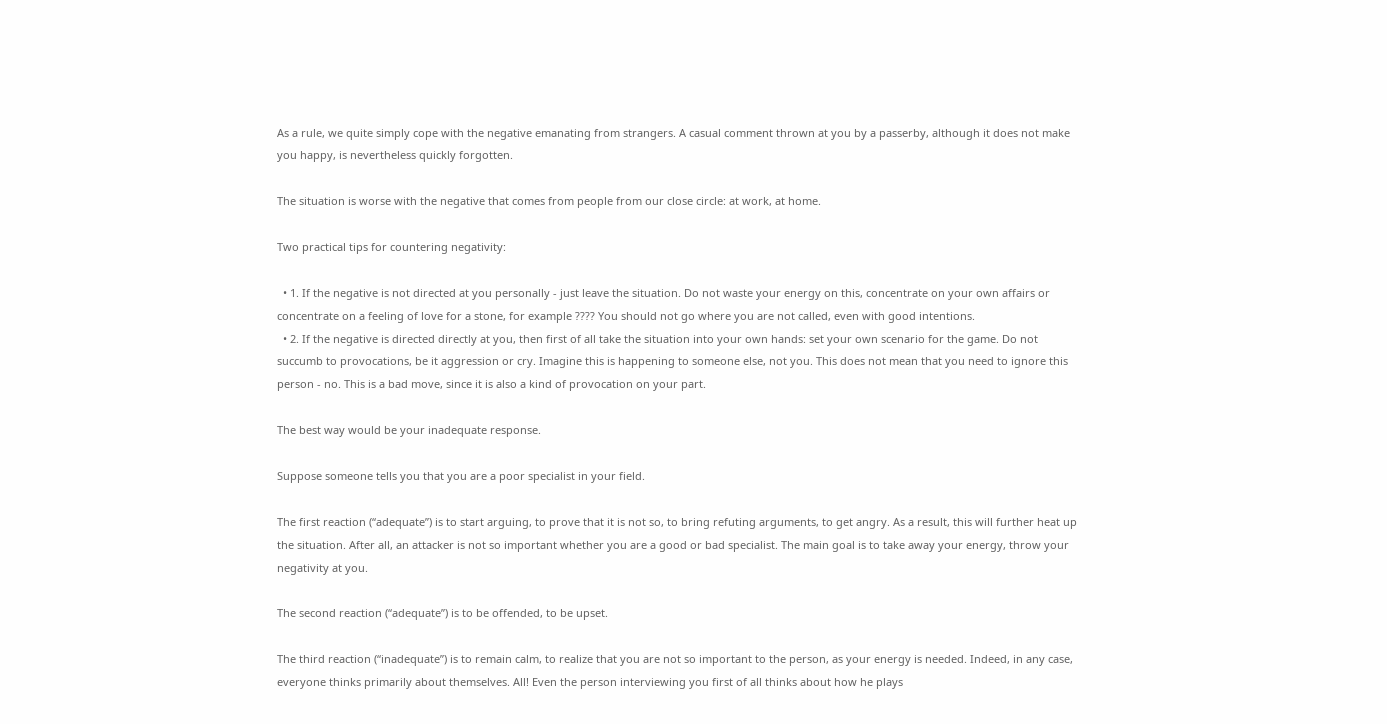As a rule, we quite simply cope with the negative emanating from strangers. A casual comment thrown at you by a passerby, although it does not make you happy, is nevertheless quickly forgotten.

The situation is worse with the negative that comes from people from our close circle: at work, at home.

Two practical tips for countering negativity:

  • 1. If the negative is not directed at you personally - just leave the situation. Do not waste your energy on this, concentrate on your own affairs or concentrate on a feeling of love for a stone, for example ???? You should not go where you are not called, even with good intentions.
  • 2. If the negative is directed directly at you, then first of all take the situation into your own hands: set your own scenario for the game. Do not succumb to provocations, be it aggression or cry. Imagine this is happening to someone else, not you. This does not mean that you need to ignore this person - no. This is a bad move, since it is also a kind of provocation on your part.

The best way would be your inadequate response.

Suppose someone tells you that you are a poor specialist in your field.

The first reaction (“adequate”) is to start arguing, to prove that it is not so, to bring refuting arguments, to get angry. As a result, this will further heat up the situation. After all, an attacker is not so important whether you are a good or bad specialist. The main goal is to take away your energy, throw your negativity at you.

The second reaction (“adequate”) is to be offended, to be upset.

The third reaction (“inadequate”) is to remain calm, to realize that you are not so important to the person, as your energy is needed. Indeed, in any case, everyone thinks primarily about themselves. All! Even the person interviewing you first of all thinks about how he plays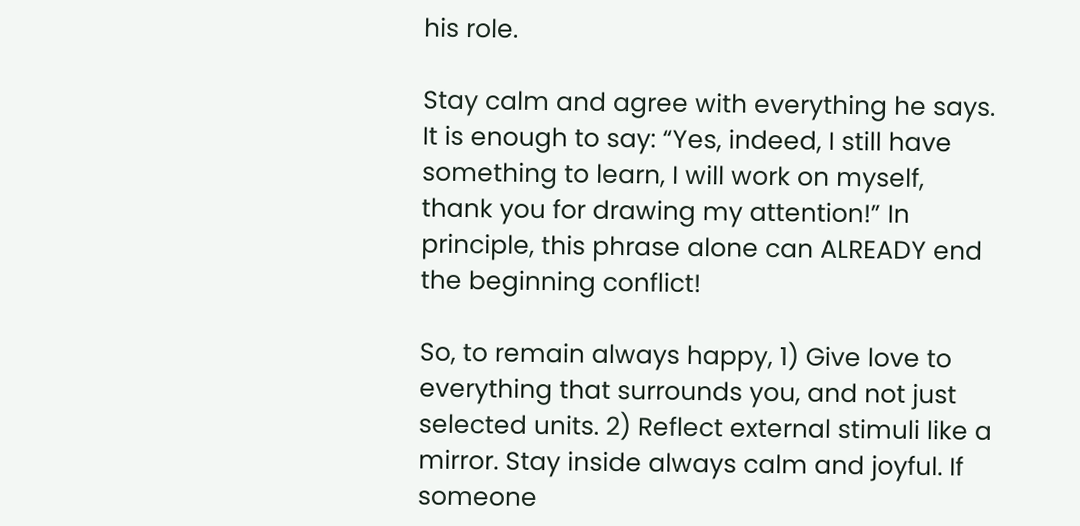his role.

Stay calm and agree with everything he says. It is enough to say: “Yes, indeed, I still have something to learn, I will work on myself, thank you for drawing my attention!” In principle, this phrase alone can ALREADY end the beginning conflict!

So, to remain always happy, 1) Give love to everything that surrounds you, and not just selected units. 2) Reflect external stimuli like a mirror. Stay inside always calm and joyful. If someone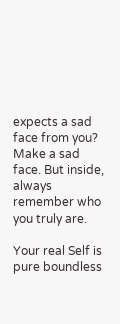expects a sad face from you? Make a sad face. But inside, always remember who you truly are.

Your real Self is pure boundless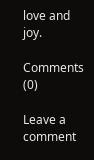love and joy.

Comments (0)

Leave a comment